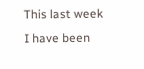This last week I have been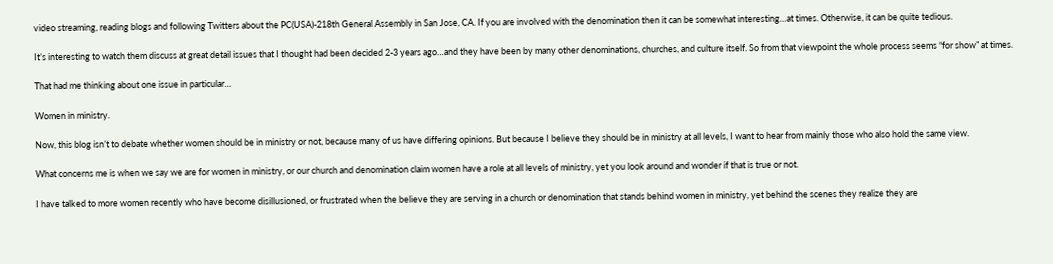video streaming, reading blogs and following Twitters about the PC(USA)-218th General Assembly in San Jose, CA. If you are involved with the denomination then it can be somewhat interesting…at times. Otherwise, it can be quite tedious.

It’s interesting to watch them discuss at great detail issues that I thought had been decided 2-3 years ago…and they have been by many other denominations, churches, and culture itself. So from that viewpoint the whole process seems “for show” at times.

That had me thinking about one issue in particular…

Women in ministry.

Now, this blog isn’t to debate whether women should be in ministry or not, because many of us have differing opinions. But because I believe they should be in ministry at all levels, I want to hear from mainly those who also hold the same view.

What concerns me is when we say we are for women in ministry, or our church and denomination claim women have a role at all levels of ministry, yet you look around and wonder if that is true or not.

I have talked to more women recently who have become disillusioned, or frustrated when the believe they are serving in a church or denomination that stands behind women in ministry, yet behind the scenes they realize they are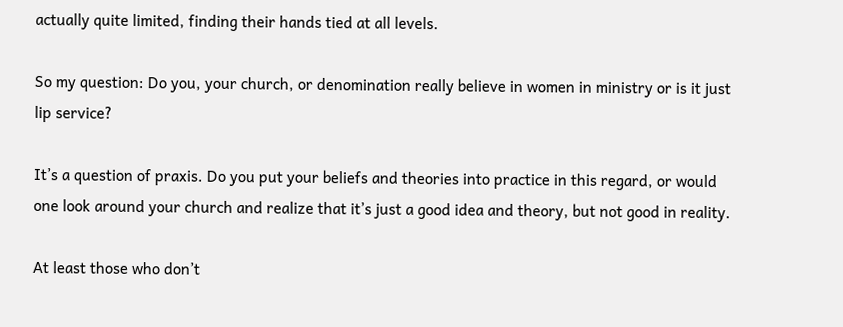actually quite limited, finding their hands tied at all levels.

So my question: Do you, your church, or denomination really believe in women in ministry or is it just lip service?

It’s a question of praxis. Do you put your beliefs and theories into practice in this regard, or would one look around your church and realize that it’s just a good idea and theory, but not good in reality.

At least those who don’t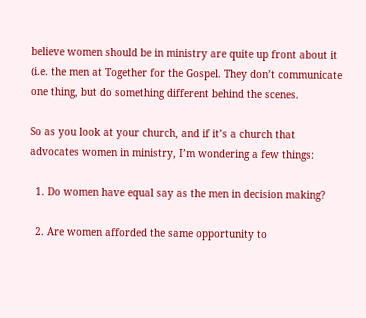believe women should be in ministry are quite up front about it (i.e. the men at Together for the Gospel. They don’t communicate one thing, but do something different behind the scenes.

So as you look at your church, and if it’s a church that advocates women in ministry, I’m wondering a few things:

  1. Do women have equal say as the men in decision making?

  2. Are women afforded the same opportunity to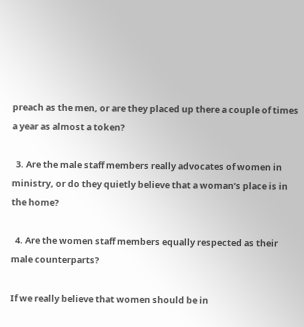preach as the men, or are they placed up there a couple of times a year as almost a token?

  3. Are the male staff members really advocates of women in ministry, or do they quietly believe that a woman’s place is in the home?

  4. Are the women staff members equally respected as their male counterparts?

If we really believe that women should be in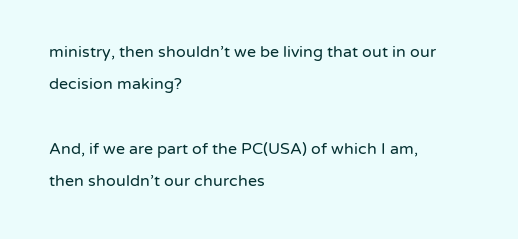ministry, then shouldn’t we be living that out in our decision making?

And, if we are part of the PC(USA) of which I am, then shouldn’t our churches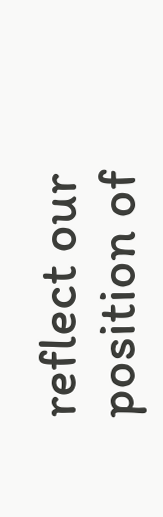reflect our position of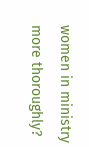women in ministry more thoroughly?